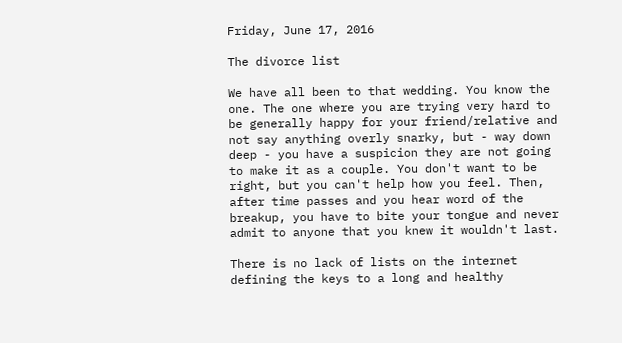Friday, June 17, 2016

The divorce list

We have all been to that wedding. You know the one. The one where you are trying very hard to be generally happy for your friend/relative and not say anything overly snarky, but - way down deep - you have a suspicion they are not going to make it as a couple. You don't want to be right, but you can't help how you feel. Then, after time passes and you hear word of the breakup, you have to bite your tongue and never admit to anyone that you knew it wouldn't last.

There is no lack of lists on the internet defining the keys to a long and healthy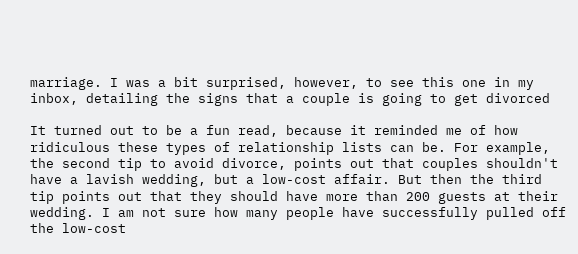marriage. I was a bit surprised, however, to see this one in my inbox, detailing the signs that a couple is going to get divorced

It turned out to be a fun read, because it reminded me of how ridiculous these types of relationship lists can be. For example, the second tip to avoid divorce, points out that couples shouldn't have a lavish wedding, but a low-cost affair. But then the third tip points out that they should have more than 200 guests at their wedding. I am not sure how many people have successfully pulled off the low-cost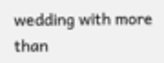wedding with more than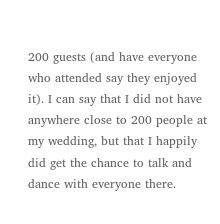200 guests (and have everyone who attended say they enjoyed it). I can say that I did not have anywhere close to 200 people at my wedding, but that I happily did get the chance to talk and dance with everyone there.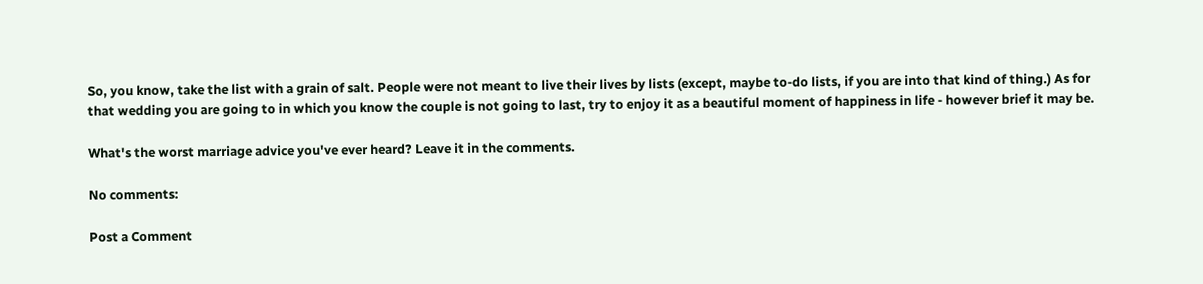So, you know, take the list with a grain of salt. People were not meant to live their lives by lists (except, maybe to-do lists, if you are into that kind of thing.) As for that wedding you are going to in which you know the couple is not going to last, try to enjoy it as a beautiful moment of happiness in life - however brief it may be.

What's the worst marriage advice you've ever heard? Leave it in the comments.

No comments:

Post a Comment